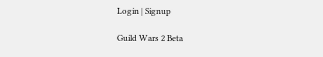Login | Signup

Guild Wars 2 Beta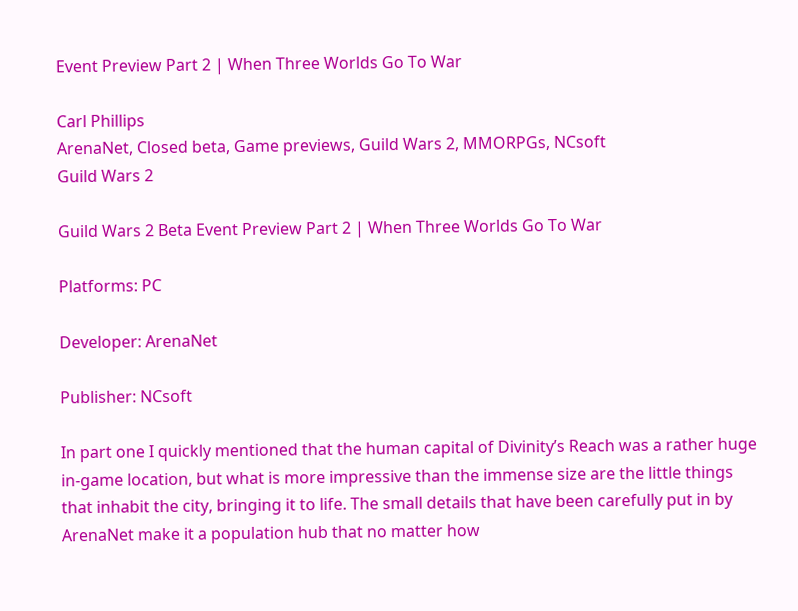Event Preview Part 2 | When Three Worlds Go To War

Carl Phillips
ArenaNet, Closed beta, Game previews, Guild Wars 2, MMORPGs, NCsoft
Guild Wars 2

Guild Wars 2 Beta Event Preview Part 2 | When Three Worlds Go To War

Platforms: PC

Developer: ArenaNet

Publisher: NCsoft

In part one I quickly mentioned that the human capital of Divinity’s Reach was a rather huge in-game location, but what is more impressive than the immense size are the little things that inhabit the city, bringing it to life. The small details that have been carefully put in by ArenaNet make it a population hub that no matter how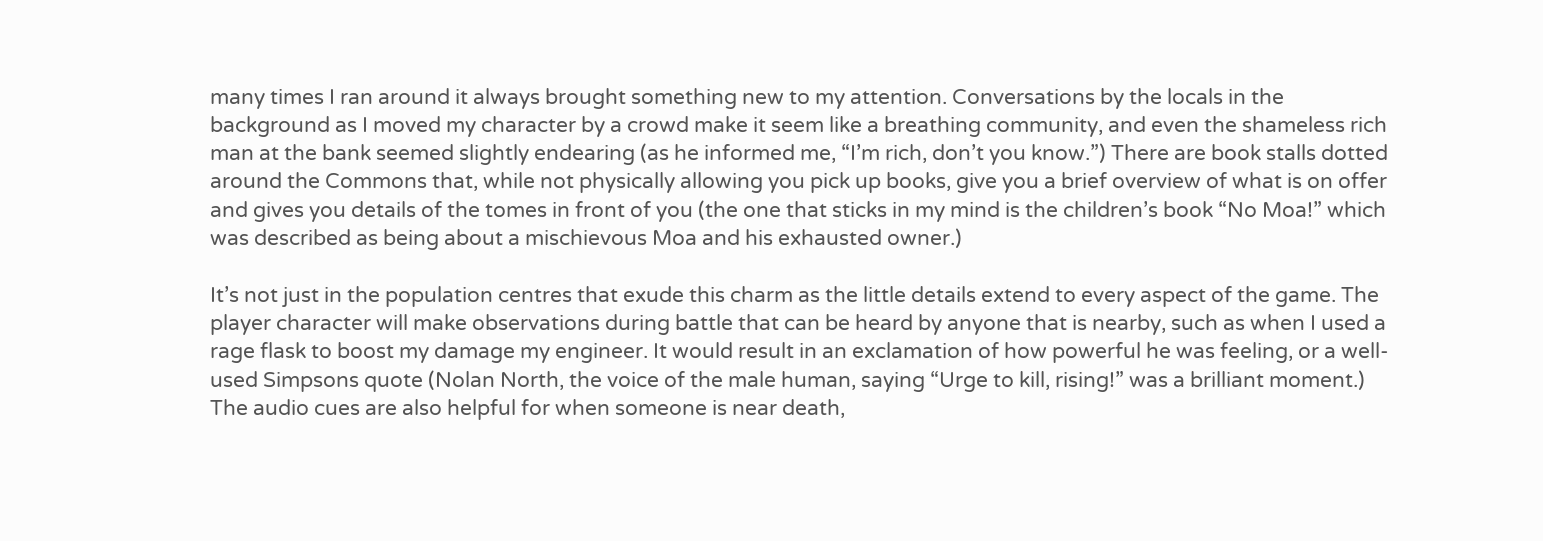many times I ran around it always brought something new to my attention. Conversations by the locals in the background as I moved my character by a crowd make it seem like a breathing community, and even the shameless rich man at the bank seemed slightly endearing (as he informed me, “I’m rich, don’t you know.”) There are book stalls dotted around the Commons that, while not physically allowing you pick up books, give you a brief overview of what is on offer and gives you details of the tomes in front of you (the one that sticks in my mind is the children’s book “No Moa!” which was described as being about a mischievous Moa and his exhausted owner.)

It’s not just in the population centres that exude this charm as the little details extend to every aspect of the game. The player character will make observations during battle that can be heard by anyone that is nearby, such as when I used a rage flask to boost my damage my engineer. It would result in an exclamation of how powerful he was feeling, or a well-used Simpsons quote (Nolan North, the voice of the male human, saying “Urge to kill, rising!” was a brilliant moment.) The audio cues are also helpful for when someone is near death,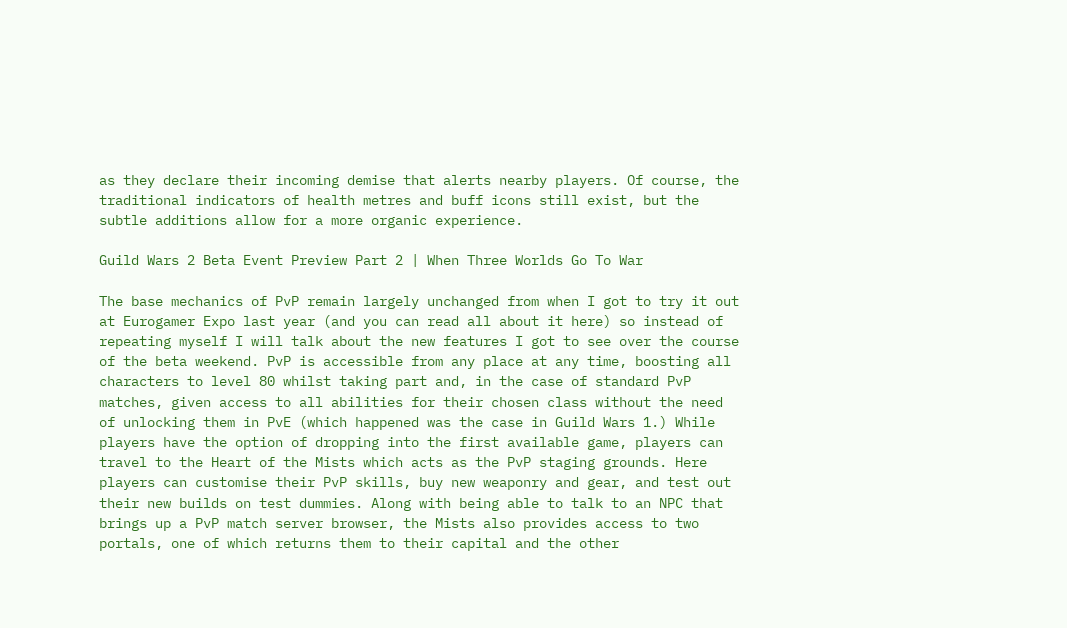as they declare their incoming demise that alerts nearby players. Of course, the traditional indicators of health metres and buff icons still exist, but the subtle additions allow for a more organic experience.

Guild Wars 2 Beta Event Preview Part 2 | When Three Worlds Go To War

The base mechanics of PvP remain largely unchanged from when I got to try it out at Eurogamer Expo last year (and you can read all about it here) so instead of repeating myself I will talk about the new features I got to see over the course of the beta weekend. PvP is accessible from any place at any time, boosting all characters to level 80 whilst taking part and, in the case of standard PvP matches, given access to all abilities for their chosen class without the need of unlocking them in PvE (which happened was the case in Guild Wars 1.) While players have the option of dropping into the first available game, players can travel to the Heart of the Mists which acts as the PvP staging grounds. Here players can customise their PvP skills, buy new weaponry and gear, and test out their new builds on test dummies. Along with being able to talk to an NPC that brings up a PvP match server browser, the Mists also provides access to two portals, one of which returns them to their capital and the other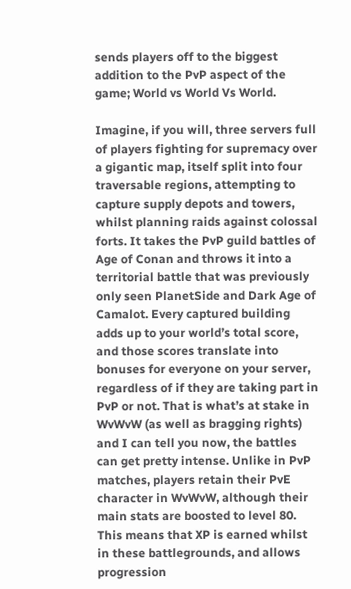sends players off to the biggest addition to the PvP aspect of the game; World vs World Vs World.

Imagine, if you will, three servers full of players fighting for supremacy over a gigantic map, itself split into four traversable regions, attempting to capture supply depots and towers, whilst planning raids against colossal forts. It takes the PvP guild battles of Age of Conan and throws it into a territorial battle that was previously only seen PlanetSide and Dark Age of Camalot. Every captured building adds up to your world’s total score, and those scores translate into bonuses for everyone on your server, regardless of if they are taking part in PvP or not. That is what’s at stake in WvWvW (as well as bragging rights) and I can tell you now, the battles can get pretty intense. Unlike in PvP matches, players retain their PvE character in WvWvW, although their main stats are boosted to level 80. This means that XP is earned whilst in these battlegrounds, and allows progression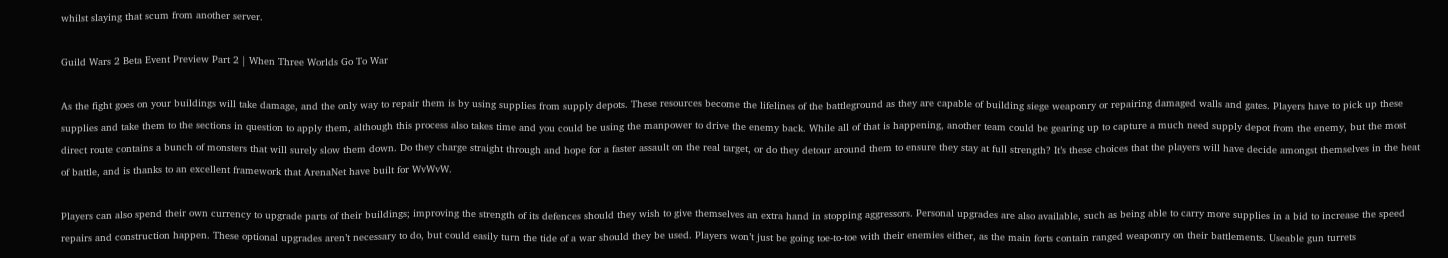whilst slaying that scum from another server.

Guild Wars 2 Beta Event Preview Part 2 | When Three Worlds Go To War

As the fight goes on your buildings will take damage, and the only way to repair them is by using supplies from supply depots. These resources become the lifelines of the battleground as they are capable of building siege weaponry or repairing damaged walls and gates. Players have to pick up these supplies and take them to the sections in question to apply them, although this process also takes time and you could be using the manpower to drive the enemy back. While all of that is happening, another team could be gearing up to capture a much need supply depot from the enemy, but the most direct route contains a bunch of monsters that will surely slow them down. Do they charge straight through and hope for a faster assault on the real target, or do they detour around them to ensure they stay at full strength? It’s these choices that the players will have decide amongst themselves in the heat of battle, and is thanks to an excellent framework that ArenaNet have built for WvWvW.

Players can also spend their own currency to upgrade parts of their buildings; improving the strength of its defences should they wish to give themselves an extra hand in stopping aggressors. Personal upgrades are also available, such as being able to carry more supplies in a bid to increase the speed repairs and construction happen. These optional upgrades aren’t necessary to do, but could easily turn the tide of a war should they be used. Players won’t just be going toe-to-toe with their enemies either, as the main forts contain ranged weaponry on their battlements. Useable gun turrets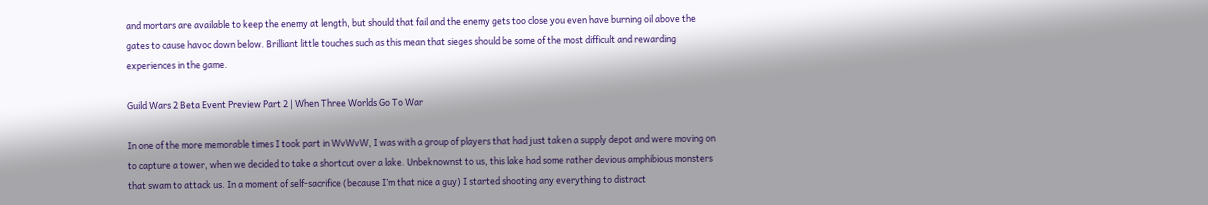and mortars are available to keep the enemy at length, but should that fail and the enemy gets too close you even have burning oil above the gates to cause havoc down below. Brilliant little touches such as this mean that sieges should be some of the most difficult and rewarding experiences in the game.

Guild Wars 2 Beta Event Preview Part 2 | When Three Worlds Go To War

In one of the more memorable times I took part in WvWvW, I was with a group of players that had just taken a supply depot and were moving on to capture a tower, when we decided to take a shortcut over a lake. Unbeknownst to us, this lake had some rather devious amphibious monsters that swam to attack us. In a moment of self-sacrifice (because I’m that nice a guy) I started shooting any everything to distract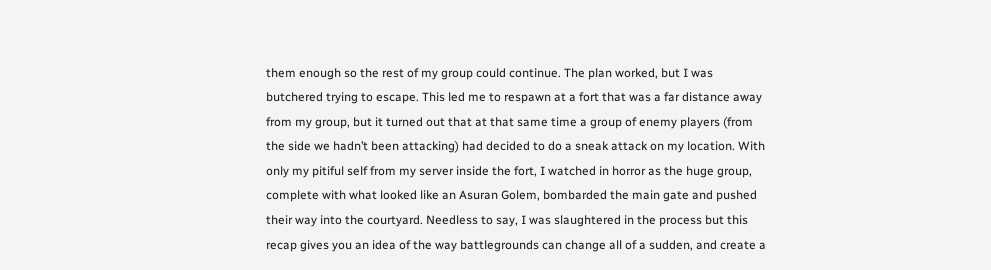them enough so the rest of my group could continue. The plan worked, but I was butchered trying to escape. This led me to respawn at a fort that was a far distance away from my group, but it turned out that at that same time a group of enemy players (from the side we hadn’t been attacking) had decided to do a sneak attack on my location. With only my pitiful self from my server inside the fort, I watched in horror as the huge group, complete with what looked like an Asuran Golem, bombarded the main gate and pushed their way into the courtyard. Needless to say, I was slaughtered in the process but this recap gives you an idea of the way battlegrounds can change all of a sudden, and create a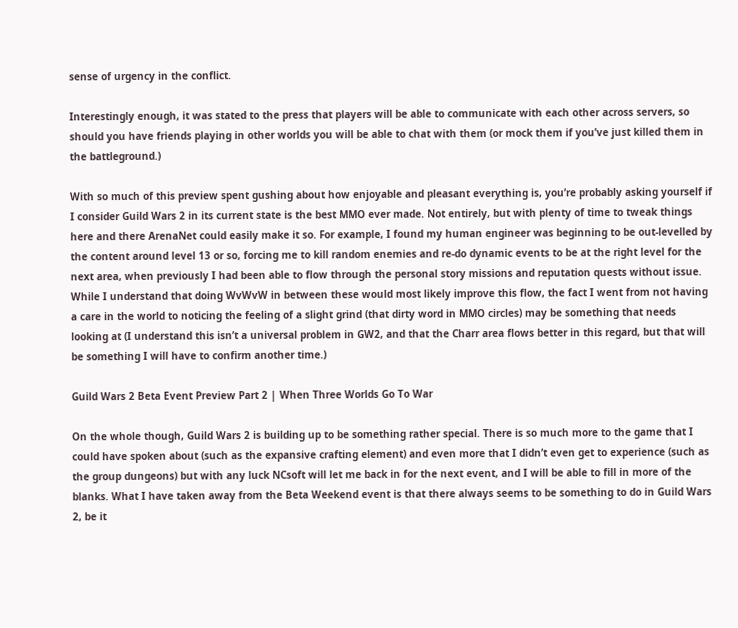sense of urgency in the conflict.

Interestingly enough, it was stated to the press that players will be able to communicate with each other across servers, so should you have friends playing in other worlds you will be able to chat with them (or mock them if you’ve just killed them in the battleground.)

With so much of this preview spent gushing about how enjoyable and pleasant everything is, you’re probably asking yourself if I consider Guild Wars 2 in its current state is the best MMO ever made. Not entirely, but with plenty of time to tweak things here and there ArenaNet could easily make it so. For example, I found my human engineer was beginning to be out-levelled by the content around level 13 or so, forcing me to kill random enemies and re-do dynamic events to be at the right level for the next area, when previously I had been able to flow through the personal story missions and reputation quests without issue. While I understand that doing WvWvW in between these would most likely improve this flow, the fact I went from not having a care in the world to noticing the feeling of a slight grind (that dirty word in MMO circles) may be something that needs looking at (I understand this isn’t a universal problem in GW2, and that the Charr area flows better in this regard, but that will be something I will have to confirm another time.)

Guild Wars 2 Beta Event Preview Part 2 | When Three Worlds Go To War

On the whole though, Guild Wars 2 is building up to be something rather special. There is so much more to the game that I could have spoken about (such as the expansive crafting element) and even more that I didn’t even get to experience (such as the group dungeons) but with any luck NCsoft will let me back in for the next event, and I will be able to fill in more of the blanks. What I have taken away from the Beta Weekend event is that there always seems to be something to do in Guild Wars 2, be it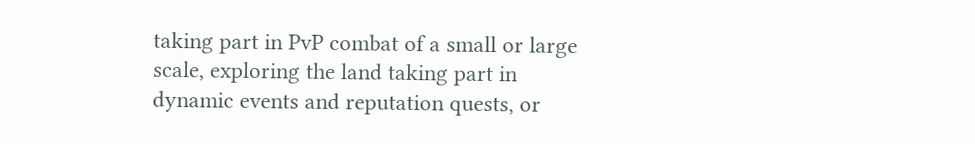taking part in PvP combat of a small or large scale, exploring the land taking part in dynamic events and reputation quests, or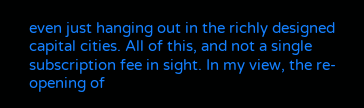even just hanging out in the richly designed capital cities. All of this, and not a single subscription fee in sight. In my view, the re-opening of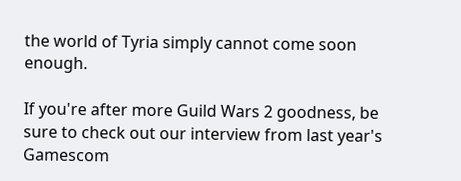the world of Tyria simply cannot come soon enough.

If you're after more Guild Wars 2 goodness, be sure to check out our interview from last year's Gamescom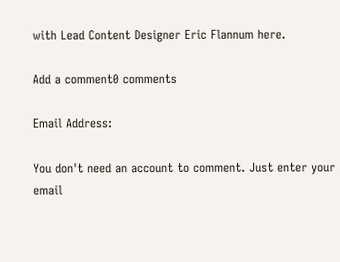with Lead Content Designer Eric Flannum here.

Add a comment0 comments

Email Address:

You don't need an account to comment. Just enter your email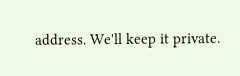address. We'll keep it private.